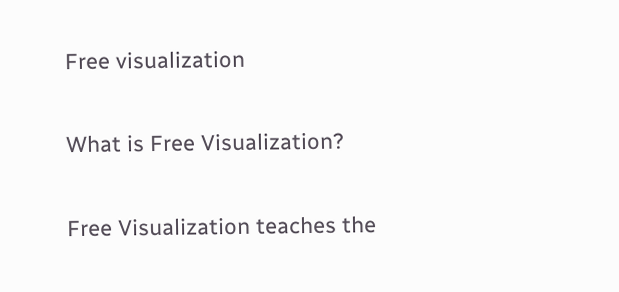Free visualization

What is Free Visualization?

Free Visualization teaches the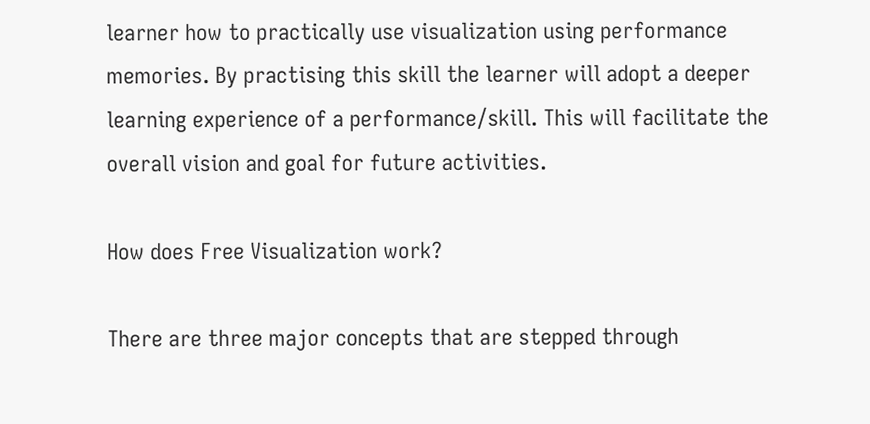learner how to practically use visualization using performance memories. By practising this skill the learner will adopt a deeper learning experience of a performance/skill. This will facilitate the overall vision and goal for future activities.

How does Free Visualization work?

There are three major concepts that are stepped through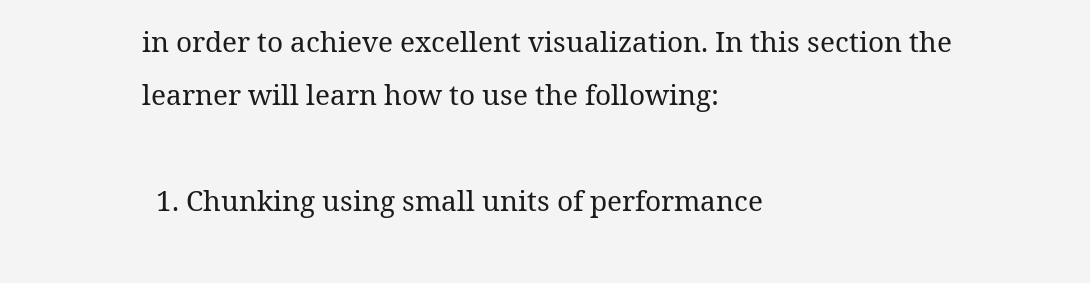in order to achieve excellent visualization. In this section the learner will learn how to use the following:

  1. Chunking using small units of performance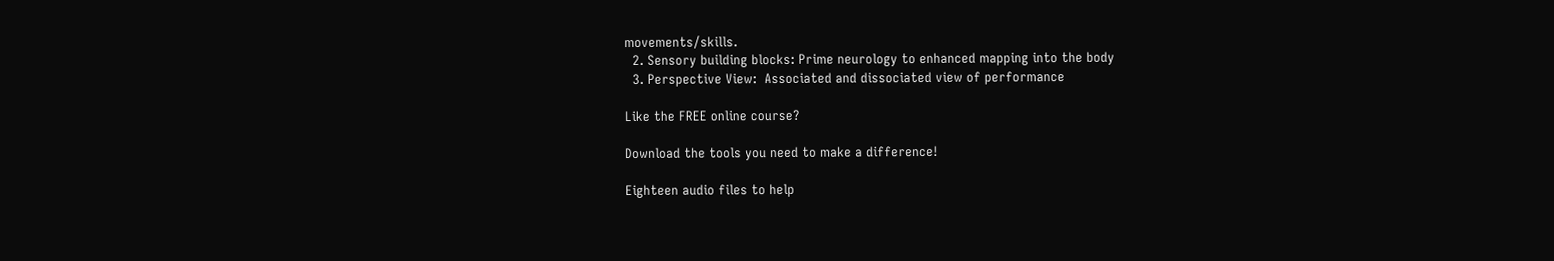movements/skills.
  2. Sensory building blocks: Prime neurology to enhanced mapping into the body
  3. Perspective View:  Associated and dissociated view of performance

Like the FREE online course?

Download the tools you need to make a difference!

Eighteen audio files to help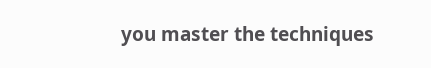you master the techniques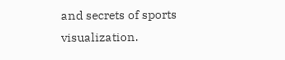and secrets of sports visualization.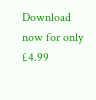Download now for only £4.99